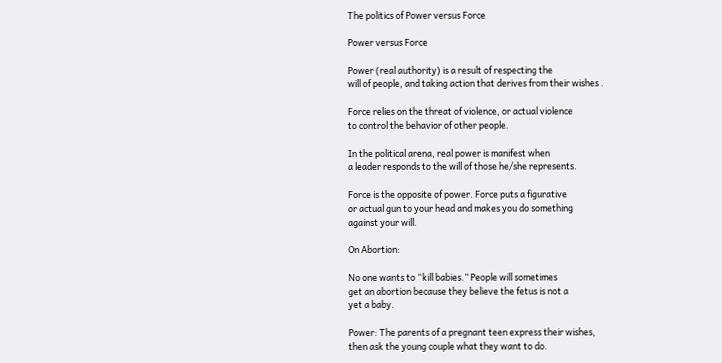The politics of Power versus Force

Power versus Force

Power (real authority) is a result of respecting the
will of people, and taking action that derives from their wishes .

Force relies on the threat of violence, or actual violence
to control the behavior of other people.

In the political arena, real power is manifest when
a leader responds to the will of those he/she represents.

Force is the opposite of power. Force puts a figurative
or actual gun to your head and makes you do something
against your will.

On Abortion:

No one wants to “kill babies.” People will sometimes
get an abortion because they believe the fetus is not a
yet a baby.

Power: The parents of a pregnant teen express their wishes,
then ask the young couple what they want to do.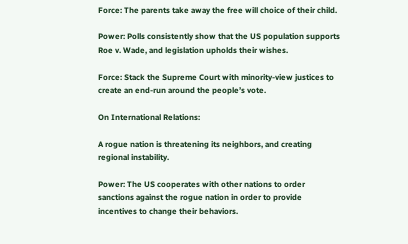Force: The parents take away the free will choice of their child.

Power: Polls consistently show that the US population supports
Roe v. Wade, and legislation upholds their wishes.

Force: Stack the Supreme Court with minority-view justices to
create an end-run around the people’s vote.

On International Relations:

A rogue nation is threatening its neighbors, and creating
regional instability.

Power: The US cooperates with other nations to order
sanctions against the rogue nation in order to provide
incentives to change their behaviors.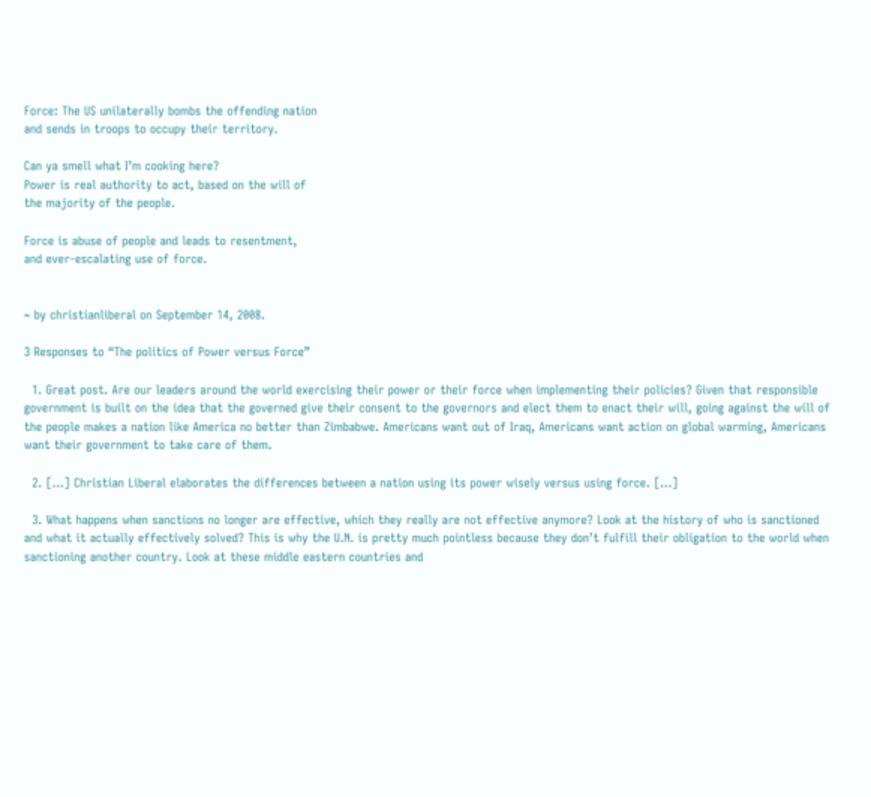Force: The US unilaterally bombs the offending nation
and sends in troops to occupy their territory.

Can ya smell what I’m cooking here?
Power is real authority to act, based on the will of
the majority of the people.

Force is abuse of people and leads to resentment,
and ever-escalating use of force.


~ by christianliberal on September 14, 2008.

3 Responses to “The politics of Power versus Force”

  1. Great post. Are our leaders around the world exercising their power or their force when implementing their policies? Given that responsible government is built on the idea that the governed give their consent to the governors and elect them to enact their will, going against the will of the people makes a nation like America no better than Zimbabwe. Americans want out of Iraq, Americans want action on global warming, Americans want their government to take care of them.

  2. […] Christian Liberal elaborates the differences between a nation using its power wisely versus using force. […]

  3. What happens when sanctions no longer are effective, which they really are not effective anymore? Look at the history of who is sanctioned and what it actually effectively solved? This is why the U.N. is pretty much pointless because they don’t fulfill their obligation to the world when sanctioning another country. Look at these middle eastern countries and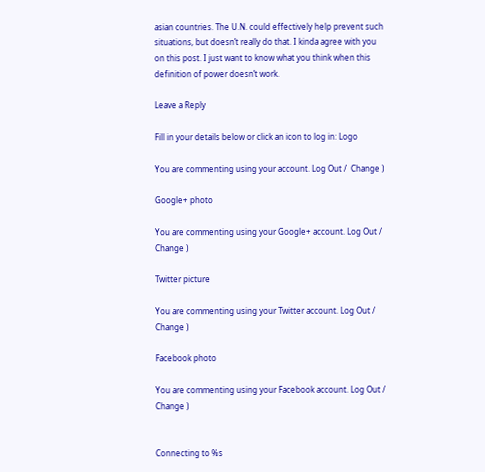asian countries. The U.N. could effectively help prevent such situations, but doesn’t really do that. I kinda agree with you on this post. I just want to know what you think when this definition of power doesn’t work.

Leave a Reply

Fill in your details below or click an icon to log in: Logo

You are commenting using your account. Log Out /  Change )

Google+ photo

You are commenting using your Google+ account. Log Out /  Change )

Twitter picture

You are commenting using your Twitter account. Log Out /  Change )

Facebook photo

You are commenting using your Facebook account. Log Out /  Change )


Connecting to %s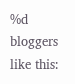%d bloggers like this: